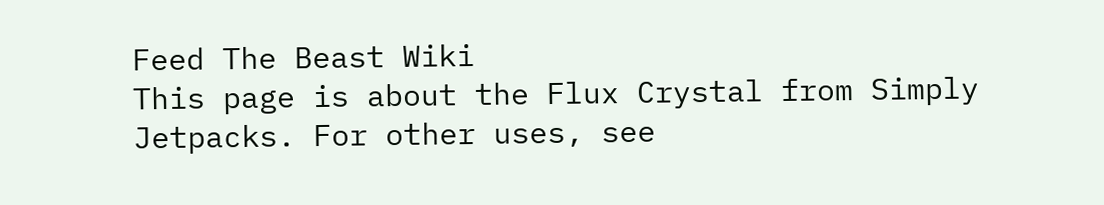Feed The Beast Wiki
This page is about the Flux Crystal from Simply Jetpacks. For other uses, see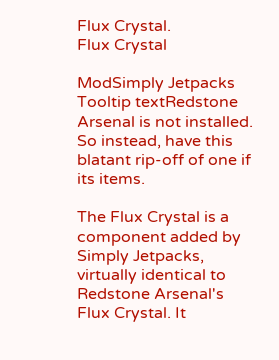Flux Crystal.
Flux Crystal

ModSimply Jetpacks
Tooltip textRedstone Arsenal is not installed.
So instead, have this blatant rip-off of one if its items.

The Flux Crystal is a component added by Simply Jetpacks, virtually identical to Redstone Arsenal's Flux Crystal. It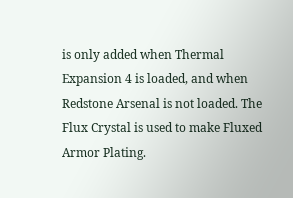is only added when Thermal Expansion 4 is loaded, and when Redstone Arsenal is not loaded. The Flux Crystal is used to make Fluxed Armor Plating.